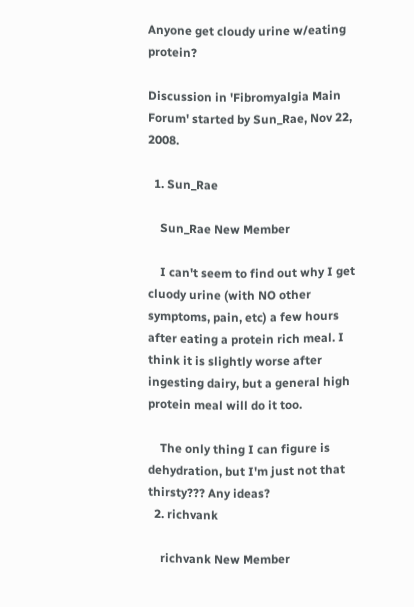Anyone get cloudy urine w/eating protein?

Discussion in 'Fibromyalgia Main Forum' started by Sun_Rae, Nov 22, 2008.

  1. Sun_Rae

    Sun_Rae New Member

    I can't seem to find out why I get cluody urine (with NO other symptoms, pain, etc) a few hours after eating a protein rich meal. I think it is slightly worse after ingesting dairy, but a general high protein meal will do it too.

    The only thing I can figure is dehydration, but I'm just not that thirsty??? Any ideas?
  2. richvank

    richvank New Member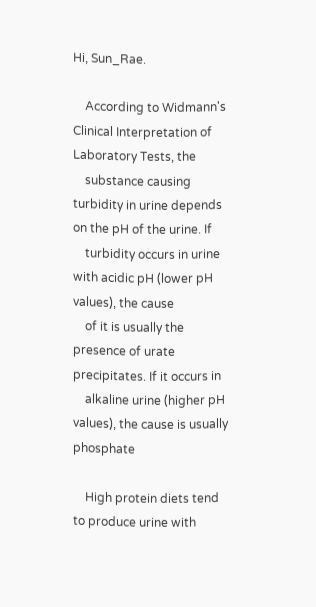Hi, Sun_Rae.

    According to Widmann's Clinical Interpretation of Laboratory Tests, the
    substance causing turbidity in urine depends on the pH of the urine. If
    turbidity occurs in urine with acidic pH (lower pH values), the cause
    of it is usually the presence of urate precipitates. If it occurs in
    alkaline urine (higher pH values), the cause is usually phosphate

    High protein diets tend to produce urine with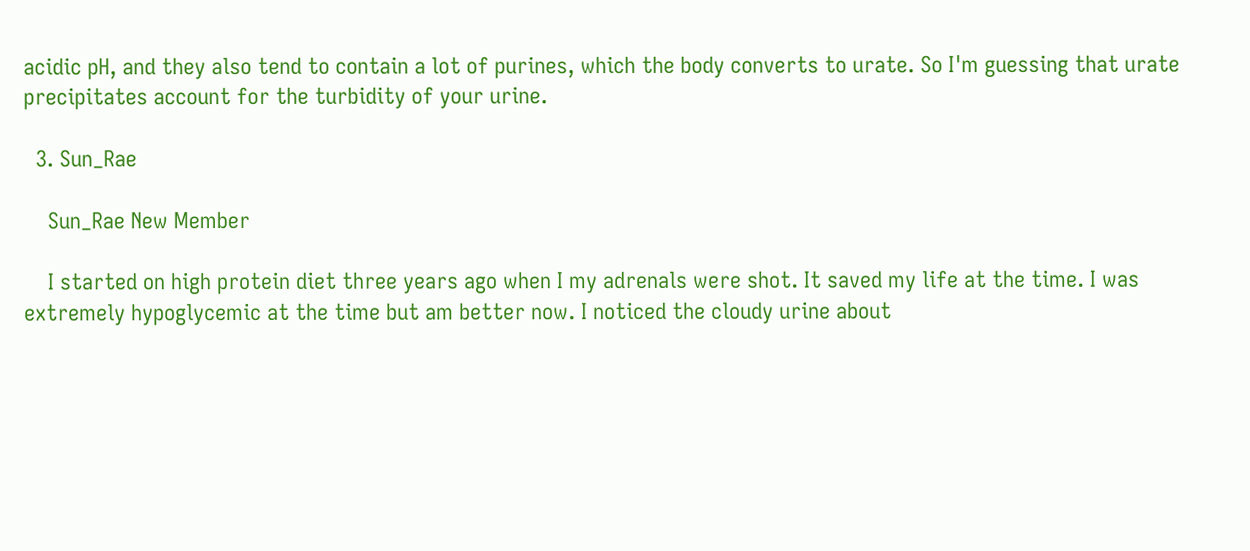acidic pH, and they also tend to contain a lot of purines, which the body converts to urate. So I'm guessing that urate precipitates account for the turbidity of your urine.

  3. Sun_Rae

    Sun_Rae New Member

    I started on high protein diet three years ago when I my adrenals were shot. It saved my life at the time. I was extremely hypoglycemic at the time but am better now. I noticed the cloudy urine about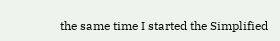the same time I started the Simplified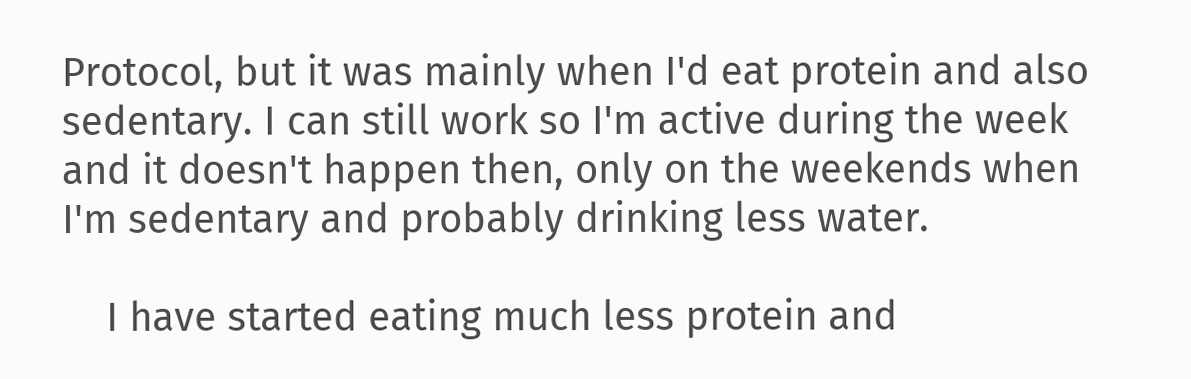Protocol, but it was mainly when I'd eat protein and also sedentary. I can still work so I'm active during the week and it doesn't happen then, only on the weekends when I'm sedentary and probably drinking less water.

    I have started eating much less protein and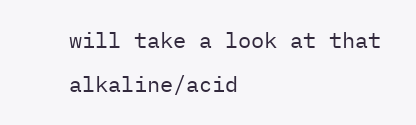will take a look at that alkaline/acid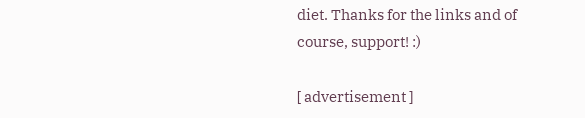diet. Thanks for the links and of course, support! :)

[ advertisement ]